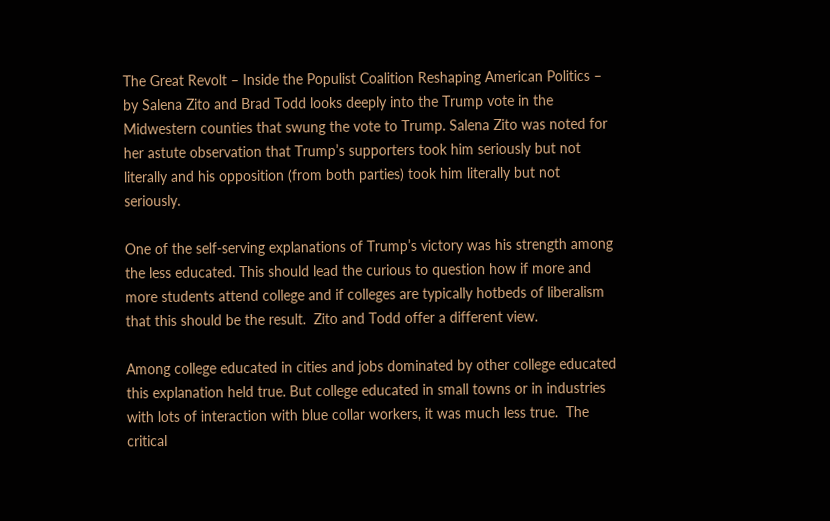The Great Revolt – Inside the Populist Coalition Reshaping American Politics – by Salena Zito and Brad Todd looks deeply into the Trump vote in the Midwestern counties that swung the vote to Trump. Salena Zito was noted for her astute observation that Trump’s supporters took him seriously but not literally and his opposition (from both parties) took him literally but not seriously.

One of the self-serving explanations of Trump’s victory was his strength among the less educated. This should lead the curious to question how if more and more students attend college and if colleges are typically hotbeds of liberalism that this should be the result.  Zito and Todd offer a different view.

Among college educated in cities and jobs dominated by other college educated this explanation held true. But college educated in small towns or in industries with lots of interaction with blue collar workers, it was much less true.  The critical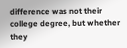difference was not their college degree, but whether they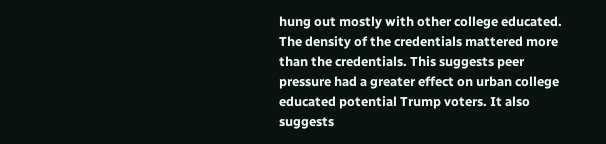hung out mostly with other college educated. The density of the credentials mattered more than the credentials. This suggests peer pressure had a greater effect on urban college educated potential Trump voters. It also suggests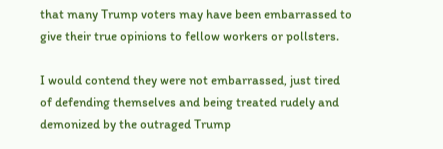that many Trump voters may have been embarrassed to give their true opinions to fellow workers or pollsters.

I would contend they were not embarrassed, just tired of defending themselves and being treated rudely and demonized by the outraged Trump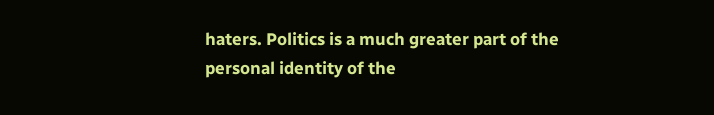haters. Politics is a much greater part of the personal identity of the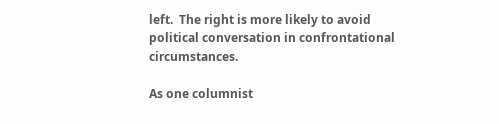left.  The right is more likely to avoid political conversation in confrontational circumstances.

As one columnist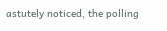astutely noticed, the polling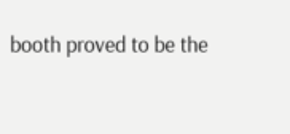booth proved to be the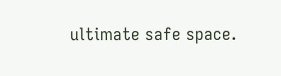ultimate safe space.